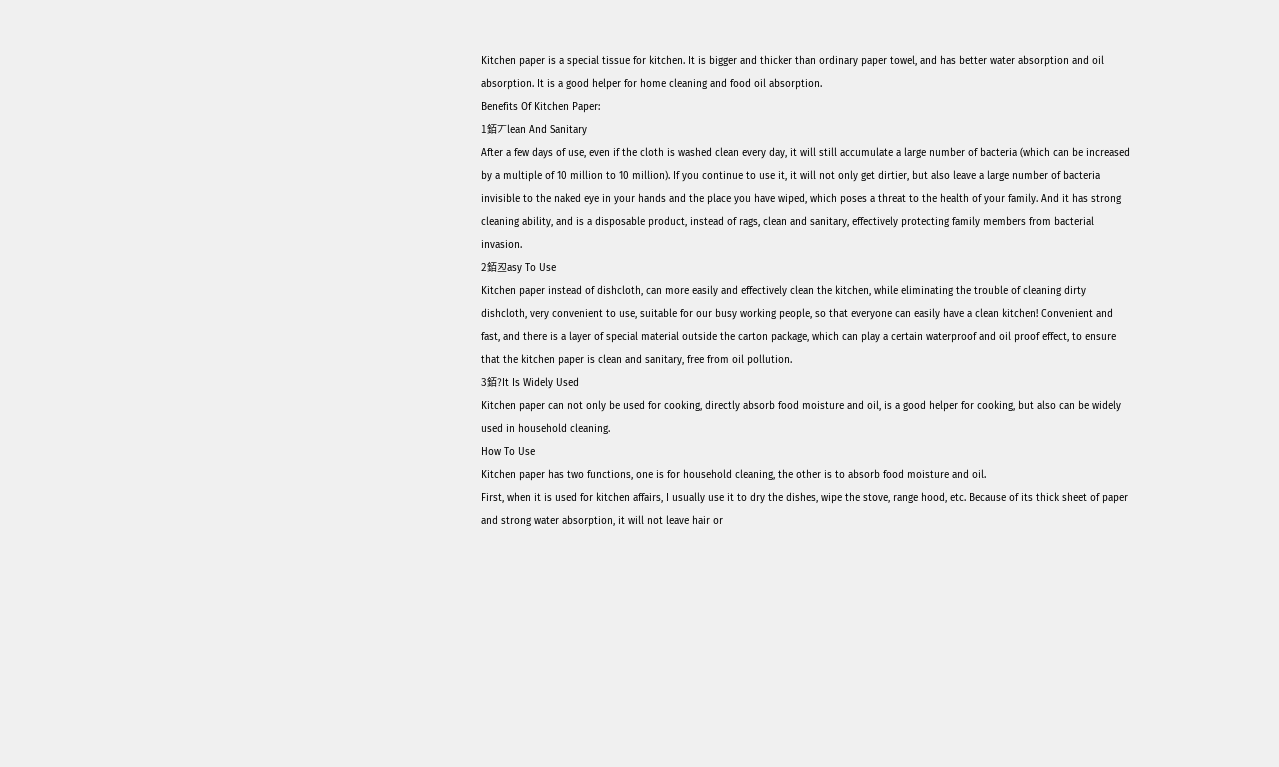Kitchen paper is a special tissue for kitchen. It is bigger and thicker than ordinary paper towel, and has better water absorption and oil absorption. It is a good helper for home cleaning and food oil absorption.
Benefits Of Kitchen Paper:
1銆丆lean And Sanitary
After a few days of use, even if the cloth is washed clean every day, it will still accumulate a large number of bacteria (which can be increased by a multiple of 10 million to 10 million). If you continue to use it, it will not only get dirtier, but also leave a large number of bacteria invisible to the naked eye in your hands and the place you have wiped, which poses a threat to the health of your family. And it has strong cleaning ability, and is a disposable product, instead of rags, clean and sanitary, effectively protecting family members from bacterial invasion.
2銆丒asy To Use
Kitchen paper instead of dishcloth, can more easily and effectively clean the kitchen, while eliminating the trouble of cleaning dirty dishcloth, very convenient to use, suitable for our busy working people, so that everyone can easily have a clean kitchen! Convenient and fast, and there is a layer of special material outside the carton package, which can play a certain waterproof and oil proof effect, to ensure that the kitchen paper is clean and sanitary, free from oil pollution.
3銆?It Is Widely Used
Kitchen paper can not only be used for cooking, directly absorb food moisture and oil, is a good helper for cooking, but also can be widely used in household cleaning.
How To Use
Kitchen paper has two functions, one is for household cleaning, the other is to absorb food moisture and oil.
First, when it is used for kitchen affairs, I usually use it to dry the dishes, wipe the stove, range hood, etc. Because of its thick sheet of paper and strong water absorption, it will not leave hair or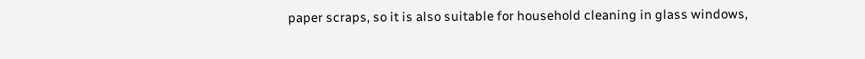paper scraps, so it is also suitable for household cleaning in glass windows,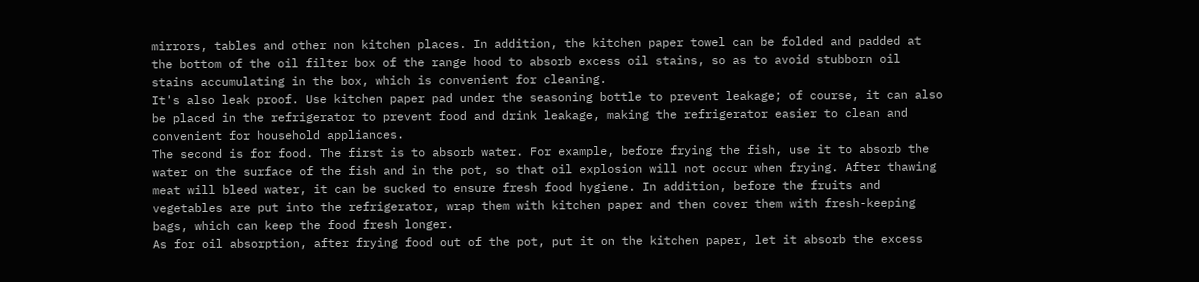mirrors, tables and other non kitchen places. In addition, the kitchen paper towel can be folded and padded at the bottom of the oil filter box of the range hood to absorb excess oil stains, so as to avoid stubborn oil stains accumulating in the box, which is convenient for cleaning.
It's also leak proof. Use kitchen paper pad under the seasoning bottle to prevent leakage; of course, it can also be placed in the refrigerator to prevent food and drink leakage, making the refrigerator easier to clean and convenient for household appliances.
The second is for food. The first is to absorb water. For example, before frying the fish, use it to absorb the water on the surface of the fish and in the pot, so that oil explosion will not occur when frying. After thawing meat will bleed water, it can be sucked to ensure fresh food hygiene. In addition, before the fruits and vegetables are put into the refrigerator, wrap them with kitchen paper and then cover them with fresh-keeping bags, which can keep the food fresh longer.
As for oil absorption, after frying food out of the pot, put it on the kitchen paper, let it absorb the excess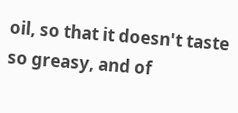oil, so that it doesn't taste so greasy, and of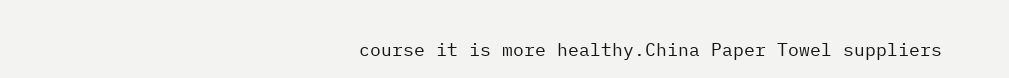course it is more healthy.China Paper Towel suppliers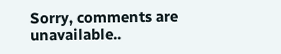Sorry, comments are unavailable..